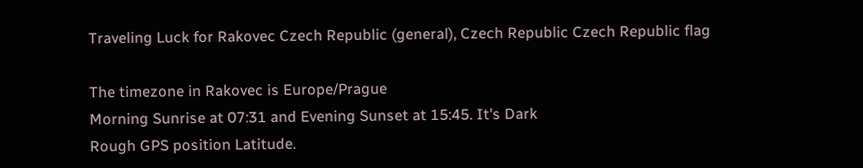Traveling Luck for Rakovec Czech Republic (general), Czech Republic Czech Republic flag

The timezone in Rakovec is Europe/Prague
Morning Sunrise at 07:31 and Evening Sunset at 15:45. It's Dark
Rough GPS position Latitude.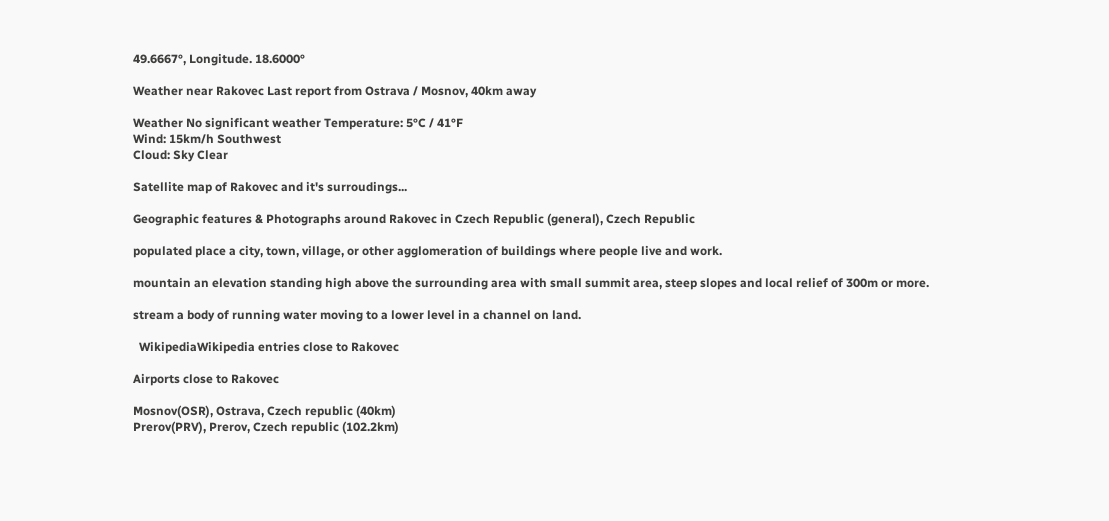49.6667°, Longitude. 18.6000°

Weather near Rakovec Last report from Ostrava / Mosnov, 40km away

Weather No significant weather Temperature: 5°C / 41°F
Wind: 15km/h Southwest
Cloud: Sky Clear

Satellite map of Rakovec and it's surroudings...

Geographic features & Photographs around Rakovec in Czech Republic (general), Czech Republic

populated place a city, town, village, or other agglomeration of buildings where people live and work.

mountain an elevation standing high above the surrounding area with small summit area, steep slopes and local relief of 300m or more.

stream a body of running water moving to a lower level in a channel on land.

  WikipediaWikipedia entries close to Rakovec

Airports close to Rakovec

Mosnov(OSR), Ostrava, Czech republic (40km)
Prerov(PRV), Prerov, Czech republic (102.2km)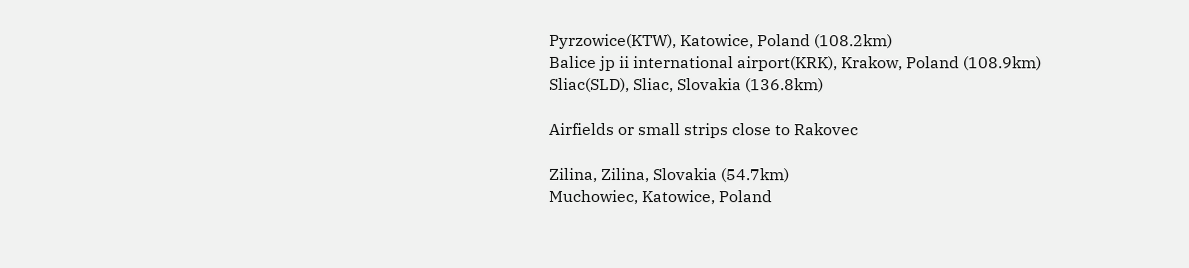Pyrzowice(KTW), Katowice, Poland (108.2km)
Balice jp ii international airport(KRK), Krakow, Poland (108.9km)
Sliac(SLD), Sliac, Slovakia (136.8km)

Airfields or small strips close to Rakovec

Zilina, Zilina, Slovakia (54.7km)
Muchowiec, Katowice, Poland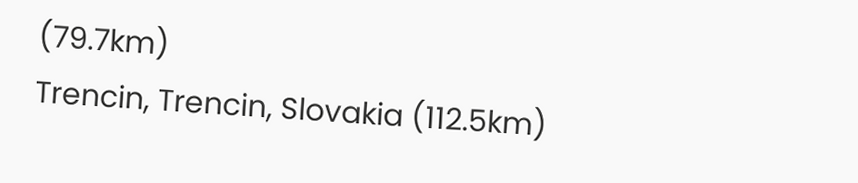(79.7km)
Trencin, Trencin, Slovakia (112.5km)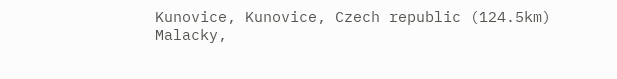Kunovice, Kunovice, Czech republic (124.5km)
Malacky,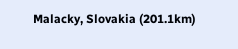Malacky, Slovakia (201.1km)